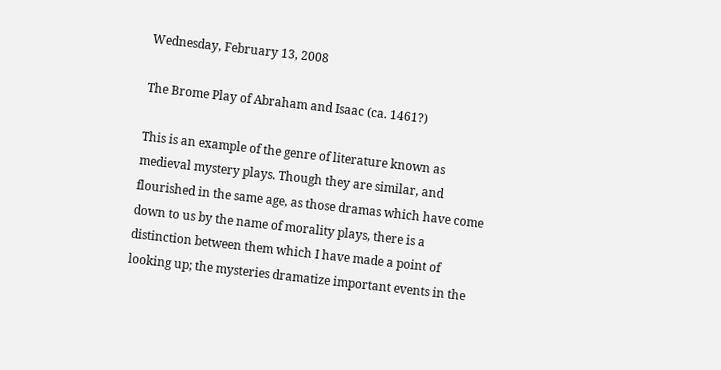Wednesday, February 13, 2008

The Brome Play of Abraham and Isaac (ca. 1461?)

This is an example of the genre of literature known as medieval mystery plays. Though they are similar, and flourished in the same age, as those dramas which have come down to us by the name of morality plays, there is a distinction between them which I have made a point of looking up; the mysteries dramatize important events in the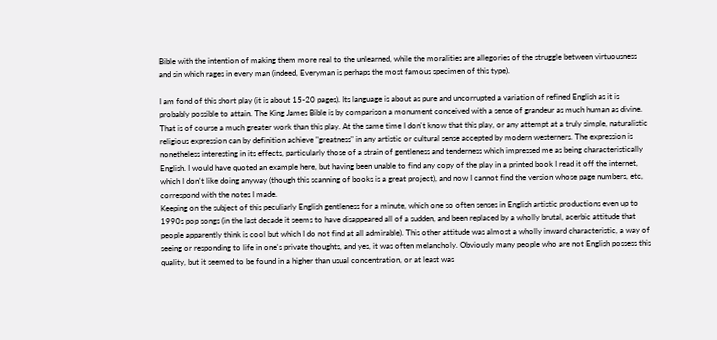Bible with the intention of making them more real to the unlearned, while the moralities are allegories of the struggle between virtuousness and sin which rages in every man (indeed, Everyman is perhaps the most famous specimen of this type).

I am fond of this short play (it is about 15-20 pages). Its language is about as pure and uncorrupted a variation of refined English as it is probably possible to attain. The King James Bible is by comparison a monument conceived with a sense of grandeur as much human as divine. That is of course a much greater work than this play. At the same time I don't know that this play, or any attempt at a truly simple, naturalistic religious expression can by definition achieve "greatness" in any artistic or cultural sense accepted by modern westerners. The expression is nonetheless interesting in its effects, particularly those of a strain of gentleness and tenderness which impressed me as being characteristically English. I would have quoted an example here, but having been unable to find any copy of the play in a printed book I read it off the internet, which I don't like doing anyway (though this scanning of books is a great project), and now I cannot find the version whose page numbers, etc, correspond with the notes I made.
Keeping on the subject of this peculiarly English gentleness for a minute, which one so often senses in English artistic productions even up to 1990s pop songs (in the last decade it seems to have disappeared all of a sudden, and been replaced by a wholly brutal, acerbic attitude that people apparently think is cool but which I do not find at all admirable). This other attitude was almost a wholly inward characteristic, a way of seeing or responding to life in one's private thoughts, and yes, it was often melancholy. Obviously many people who are not English possess this quality, but it seemed to be found in a higher than usual concentration, or at least was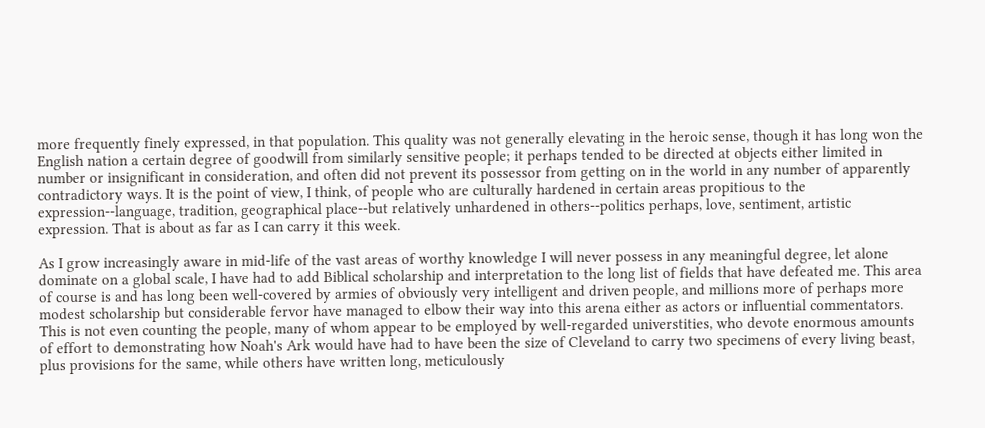more frequently finely expressed, in that population. This quality was not generally elevating in the heroic sense, though it has long won the English nation a certain degree of goodwill from similarly sensitive people; it perhaps tended to be directed at objects either limited in number or insignificant in consideration, and often did not prevent its possessor from getting on in the world in any number of apparently contradictory ways. It is the point of view, I think, of people who are culturally hardened in certain areas propitious to the expression--language, tradition, geographical place--but relatively unhardened in others--politics perhaps, love, sentiment, artistic expression. That is about as far as I can carry it this week.

As I grow increasingly aware in mid-life of the vast areas of worthy knowledge I will never possess in any meaningful degree, let alone dominate on a global scale, I have had to add Biblical scholarship and interpretation to the long list of fields that have defeated me. This area of course is and has long been well-covered by armies of obviously very intelligent and driven people, and millions more of perhaps more modest scholarship but considerable fervor have managed to elbow their way into this arena either as actors or influential commentators. This is not even counting the people, many of whom appear to be employed by well-regarded universtities, who devote enormous amounts of effort to demonstrating how Noah's Ark would have had to have been the size of Cleveland to carry two specimens of every living beast, plus provisions for the same, while others have written long, meticulously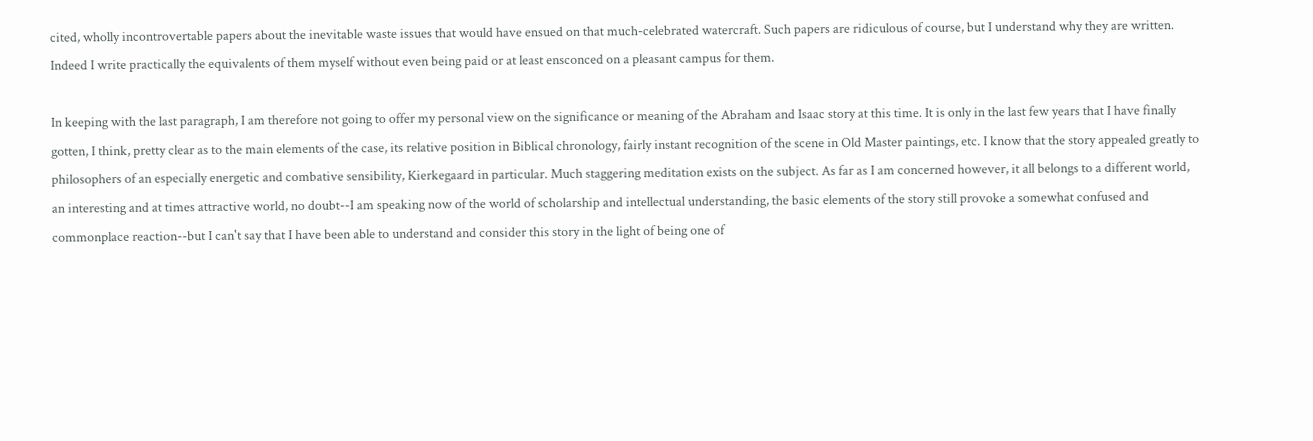cited, wholly incontrovertable papers about the inevitable waste issues that would have ensued on that much-celebrated watercraft. Such papers are ridiculous of course, but I understand why they are written. Indeed I write practically the equivalents of them myself without even being paid or at least ensconced on a pleasant campus for them.

In keeping with the last paragraph, I am therefore not going to offer my personal view on the significance or meaning of the Abraham and Isaac story at this time. It is only in the last few years that I have finally gotten, I think, pretty clear as to the main elements of the case, its relative position in Biblical chronology, fairly instant recognition of the scene in Old Master paintings, etc. I know that the story appealed greatly to philosophers of an especially energetic and combative sensibility, Kierkegaard in particular. Much staggering meditation exists on the subject. As far as I am concerned however, it all belongs to a different world, an interesting and at times attractive world, no doubt--I am speaking now of the world of scholarship and intellectual understanding, the basic elements of the story still provoke a somewhat confused and commonplace reaction--but I can't say that I have been able to understand and consider this story in the light of being one of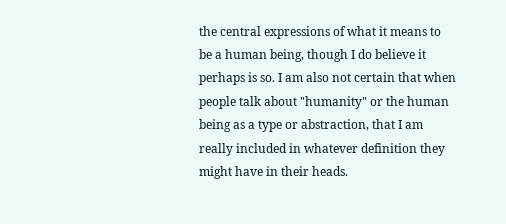the central expressions of what it means to be a human being, though I do believe it perhaps is so. I am also not certain that when people talk about "humanity" or the human being as a type or abstraction, that I am really included in whatever definition they might have in their heads.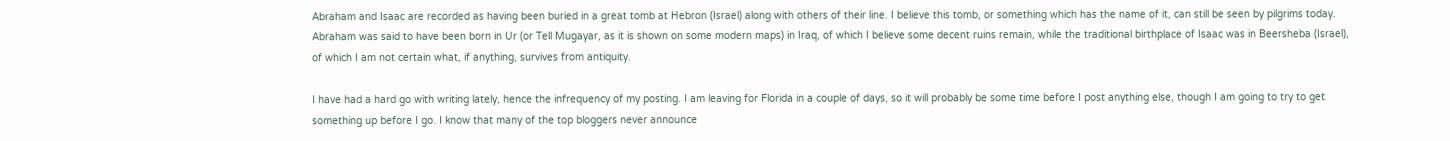Abraham and Isaac are recorded as having been buried in a great tomb at Hebron (Israel) along with others of their line. I believe this tomb, or something which has the name of it, can still be seen by pilgrims today. Abraham was said to have been born in Ur (or Tell Mugayar, as it is shown on some modern maps) in Iraq, of which I believe some decent ruins remain, while the traditional birthplace of Isaac was in Beersheba (Israel), of which I am not certain what, if anything, survives from antiquity.

I have had a hard go with writing lately, hence the infrequency of my posting. I am leaving for Florida in a couple of days, so it will probably be some time before I post anything else, though I am going to try to get something up before I go. I know that many of the top bloggers never announce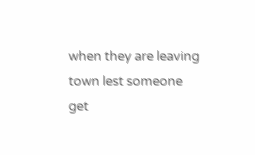when they are leaving town lest someone get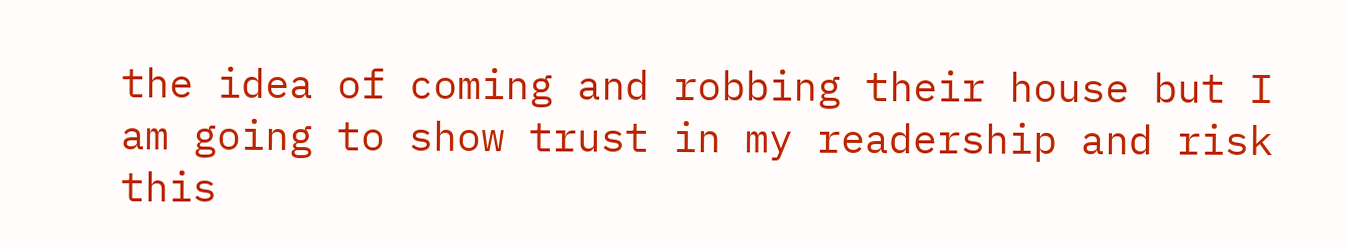the idea of coming and robbing their house but I am going to show trust in my readership and risk this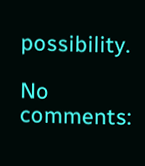possibility.

No comments: